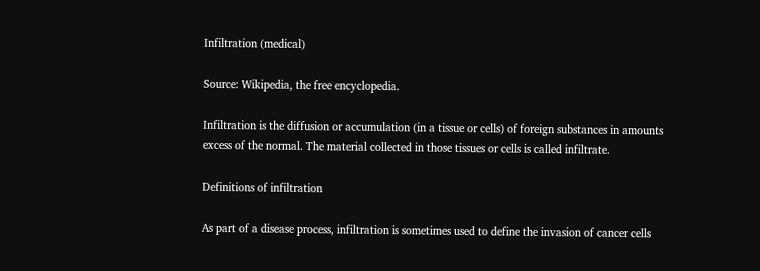Infiltration (medical)

Source: Wikipedia, the free encyclopedia.

Infiltration is the diffusion or accumulation (in a tissue or cells) of foreign substances in amounts excess of the normal. The material collected in those tissues or cells is called infiltrate.

Definitions of infiltration

As part of a disease process, infiltration is sometimes used to define the invasion of cancer cells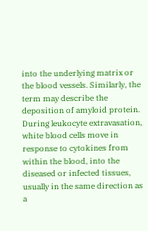into the underlying matrix or the blood vessels. Similarly, the term may describe the deposition of amyloid protein. During leukocyte extravasation, white blood cells move in response to cytokines from within the blood, into the diseased or infected tissues, usually in the same direction as a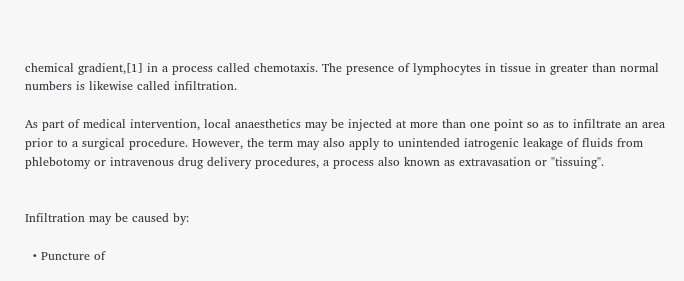chemical gradient,[1] in a process called chemotaxis. The presence of lymphocytes in tissue in greater than normal numbers is likewise called infiltration.

As part of medical intervention, local anaesthetics may be injected at more than one point so as to infiltrate an area prior to a surgical procedure. However, the term may also apply to unintended iatrogenic leakage of fluids from phlebotomy or intravenous drug delivery procedures, a process also known as extravasation or "tissuing".


Infiltration may be caused by:

  • Puncture of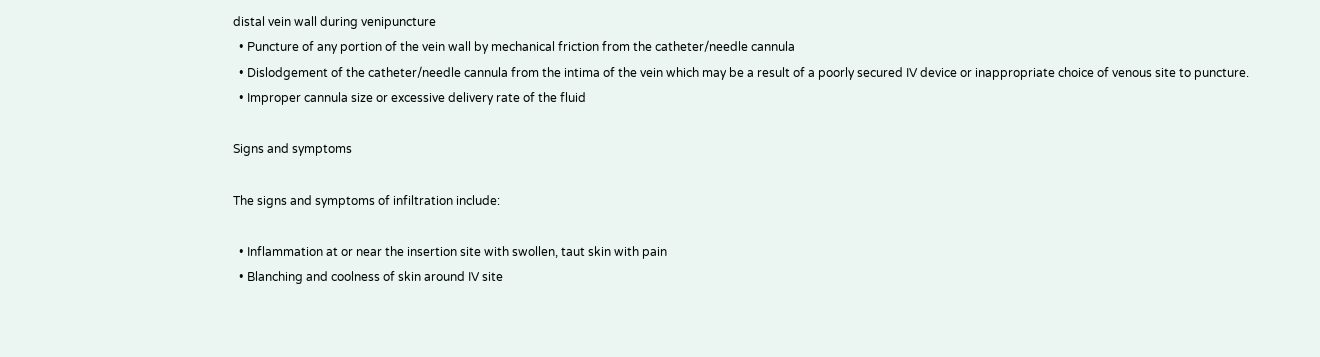distal vein wall during venipuncture
  • Puncture of any portion of the vein wall by mechanical friction from the catheter/needle cannula
  • Dislodgement of the catheter/needle cannula from the intima of the vein which may be a result of a poorly secured IV device or inappropriate choice of venous site to puncture.
  • Improper cannula size or excessive delivery rate of the fluid

Signs and symptoms

The signs and symptoms of infiltration include:

  • Inflammation at or near the insertion site with swollen, taut skin with pain
  • Blanching and coolness of skin around IV site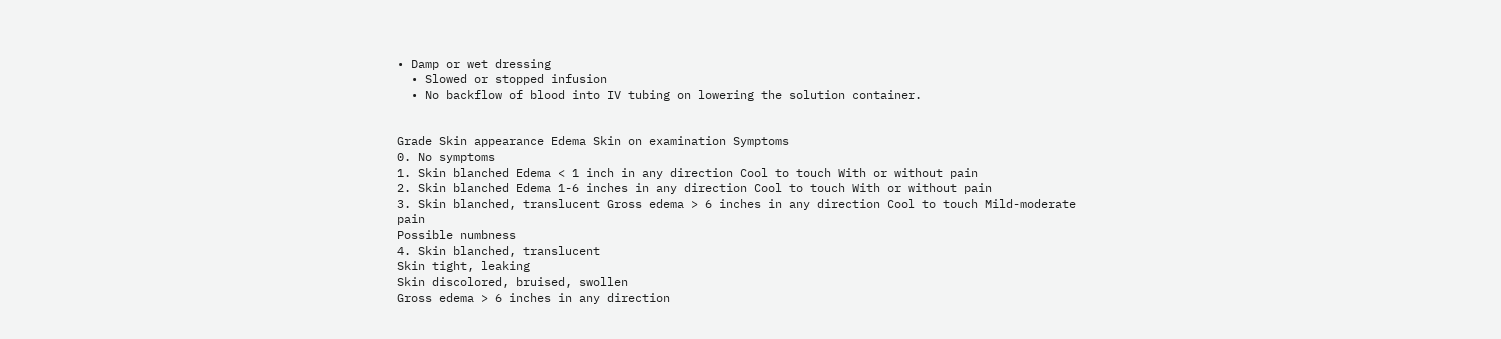• Damp or wet dressing
  • Slowed or stopped infusion
  • No backflow of blood into IV tubing on lowering the solution container.


Grade Skin appearance Edema Skin on examination Symptoms
0. No symptoms
1. Skin blanched Edema < 1 inch in any direction Cool to touch With or without pain
2. Skin blanched Edema 1-6 inches in any direction Cool to touch With or without pain
3. Skin blanched, translucent Gross edema > 6 inches in any direction Cool to touch Mild-moderate pain
Possible numbness
4. Skin blanched, translucent
Skin tight, leaking
Skin discolored, bruised, swollen
Gross edema > 6 inches in any direction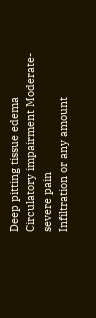Deep pitting tissue edema
Circulatory impairment Moderate-severe pain
Infiltration or any amount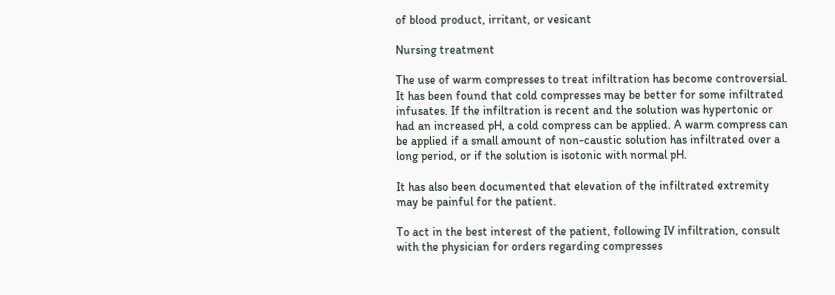of blood product, irritant, or vesicant

Nursing treatment

The use of warm compresses to treat infiltration has become controversial. It has been found that cold compresses may be better for some infiltrated infusates. If the infiltration is recent and the solution was hypertonic or had an increased pH, a cold compress can be applied. A warm compress can be applied if a small amount of non-caustic solution has infiltrated over a long period, or if the solution is isotonic with normal pH.

It has also been documented that elevation of the infiltrated extremity may be painful for the patient.

To act in the best interest of the patient, following IV infiltration, consult with the physician for orders regarding compresses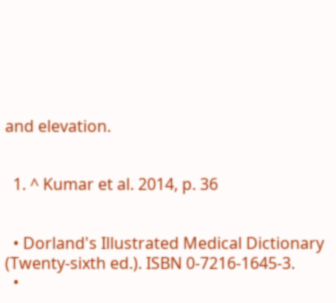and elevation.


  1. ^ Kumar et al. 2014, p. 36


  • Dorland's Illustrated Medical Dictionary (Twenty-sixth ed.). ISBN 0-7216-1645-3.
  •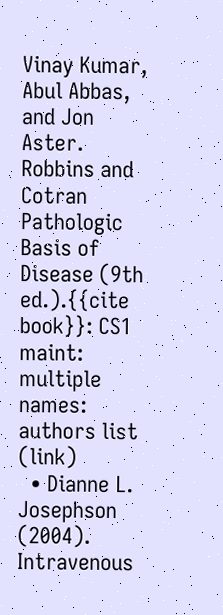Vinay Kumar, Abul Abbas, and Jon Aster. Robbins and Cotran Pathologic Basis of Disease (9th ed.).{{cite book}}: CS1 maint: multiple names: authors list (link)
  • Dianne L. Josephson (2004). Intravenous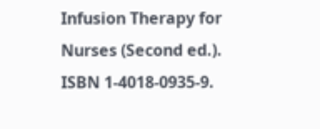Infusion Therapy for Nurses (Second ed.). ISBN 1-4018-0935-9.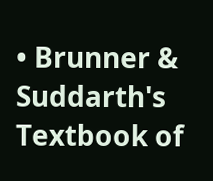• Brunner & Suddarth's Textbook of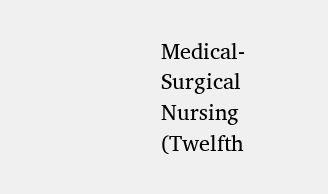Medical-Surgical Nursing (Twelfth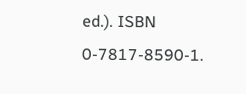ed.). ISBN 0-7817-8590-1.